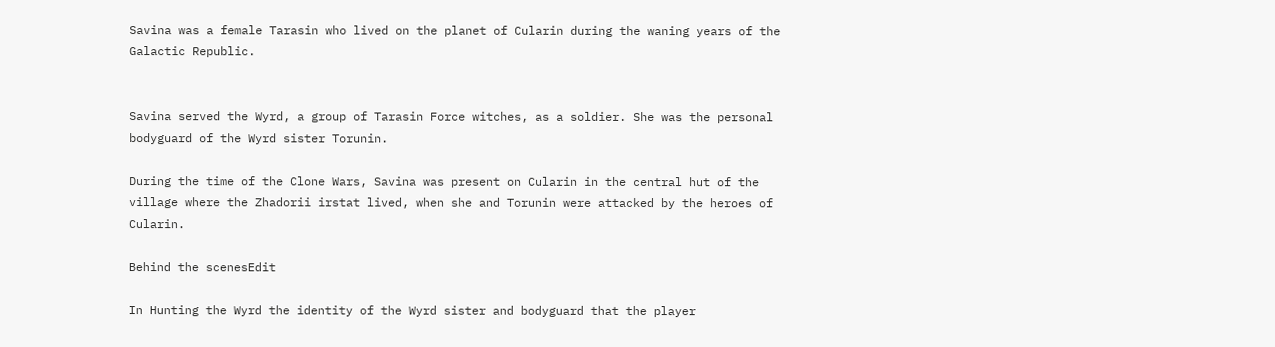Savina was a female Tarasin who lived on the planet of Cularin during the waning years of the Galactic Republic.


Savina served the Wyrd, a group of Tarasin Force witches, as a soldier. She was the personal bodyguard of the Wyrd sister Torunin.

During the time of the Clone Wars, Savina was present on Cularin in the central hut of the village where the Zhadorii irstat lived, when she and Torunin were attacked by the heroes of Cularin.

Behind the scenesEdit

In Hunting the Wyrd the identity of the Wyrd sister and bodyguard that the player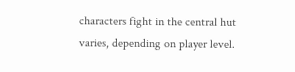characters fight in the central hut varies, depending on player level.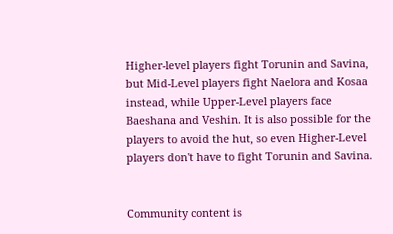Higher-level players fight Torunin and Savina, but Mid-Level players fight Naelora and Kosaa instead, while Upper-Level players face Baeshana and Veshin. It is also possible for the players to avoid the hut, so even Higher-Level players don't have to fight Torunin and Savina.


Community content is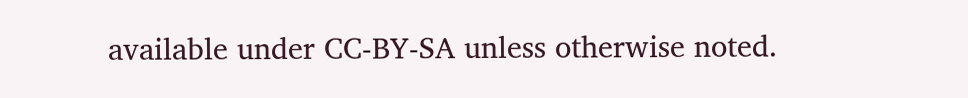available under CC-BY-SA unless otherwise noted.